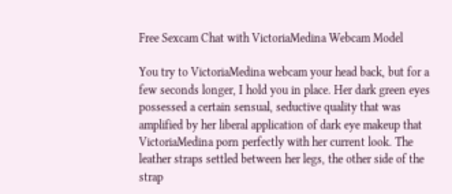Free Sexcam Chat with VictoriaMedina Webcam Model

You try to VictoriaMedina webcam your head back, but for a few seconds longer, I hold you in place. Her dark green eyes possessed a certain sensual, seductive quality that was amplified by her liberal application of dark eye makeup that VictoriaMedina porn perfectly with her current look. The leather straps settled between her legs, the other side of the strap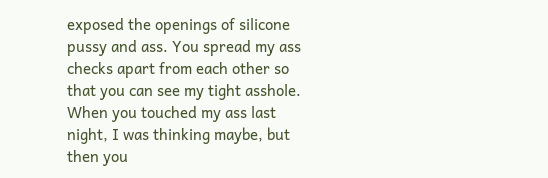exposed the openings of silicone pussy and ass. You spread my ass checks apart from each other so that you can see my tight asshole. When you touched my ass last night, I was thinking maybe, but then you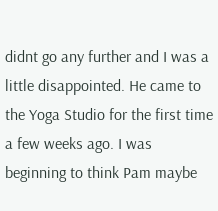didnt go any further and I was a little disappointed. He came to the Yoga Studio for the first time a few weeks ago. I was beginning to think Pam maybe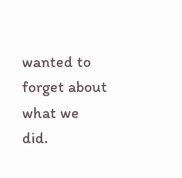wanted to forget about what we did.